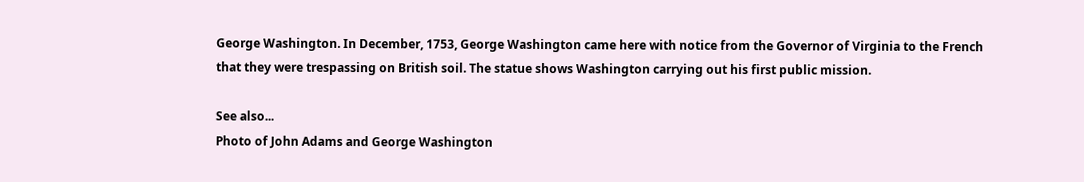George Washington. In December, 1753, George Washington came here with notice from the Governor of Virginia to the French that they were trespassing on British soil. The statue shows Washington carrying out his first public mission.

See also...
Photo of John Adams and George Washington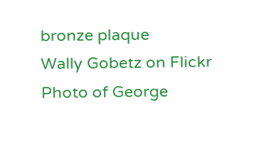bronze plaque
Wally Gobetz on Flickr
Photo of George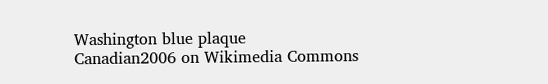Washington blue plaque
Canadian2006 on Wikimedia Commons